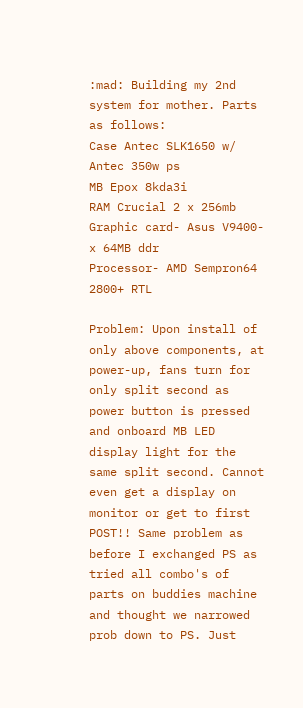:mad: Building my 2nd system for mother. Parts as follows:
Case Antec SLK1650 w/ Antec 350w ps
MB Epox 8kda3i
RAM Crucial 2 x 256mb
Graphic card- Asus V9400-x 64MB ddr
Processor- AMD Sempron64 2800+ RTL

Problem: Upon install of only above components, at power-up, fans turn for only split second as power button is pressed and onboard MB LED display light for the same split second. Cannot even get a display on monitor or get to first POST!! Same problem as before I exchanged PS as tried all combo's of parts on buddies machine and thought we narrowed prob down to PS. Just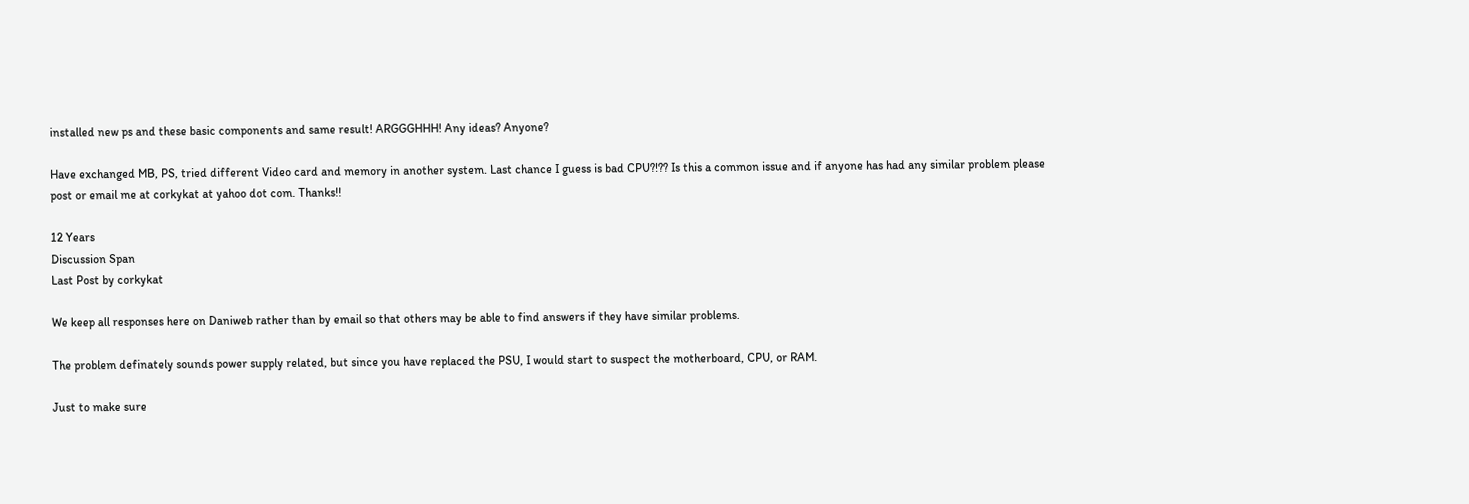installed new ps and these basic components and same result! ARGGGHHH! Any ideas? Anyone?

Have exchanged MB, PS, tried different Video card and memory in another system. Last chance I guess is bad CPU?!?? Is this a common issue and if anyone has had any similar problem please post or email me at corkykat at yahoo dot com. Thanks!!

12 Years
Discussion Span
Last Post by corkykat

We keep all responses here on Daniweb rather than by email so that others may be able to find answers if they have similar problems.

The problem definately sounds power supply related, but since you have replaced the PSU, I would start to suspect the motherboard, CPU, or RAM.

Just to make sure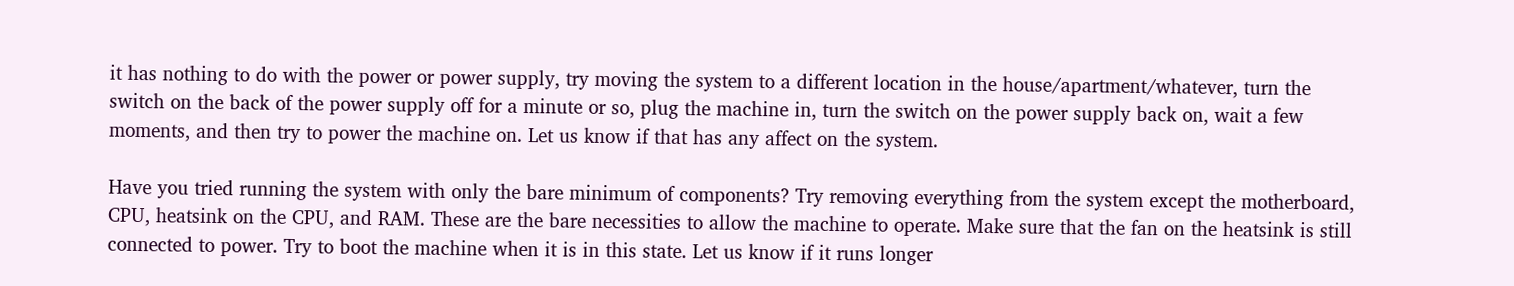it has nothing to do with the power or power supply, try moving the system to a different location in the house/apartment/whatever, turn the switch on the back of the power supply off for a minute or so, plug the machine in, turn the switch on the power supply back on, wait a few moments, and then try to power the machine on. Let us know if that has any affect on the system.

Have you tried running the system with only the bare minimum of components? Try removing everything from the system except the motherboard, CPU, heatsink on the CPU, and RAM. These are the bare necessities to allow the machine to operate. Make sure that the fan on the heatsink is still connected to power. Try to boot the machine when it is in this state. Let us know if it runs longer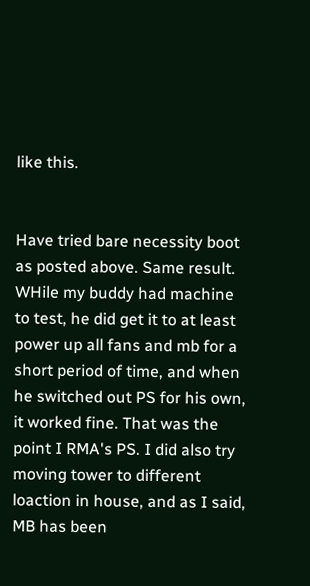like this.


Have tried bare necessity boot as posted above. Same result. WHile my buddy had machine to test, he did get it to at least power up all fans and mb for a short period of time, and when he switched out PS for his own, it worked fine. That was the point I RMA's PS. I did also try moving tower to different loaction in house, and as I said, MB has been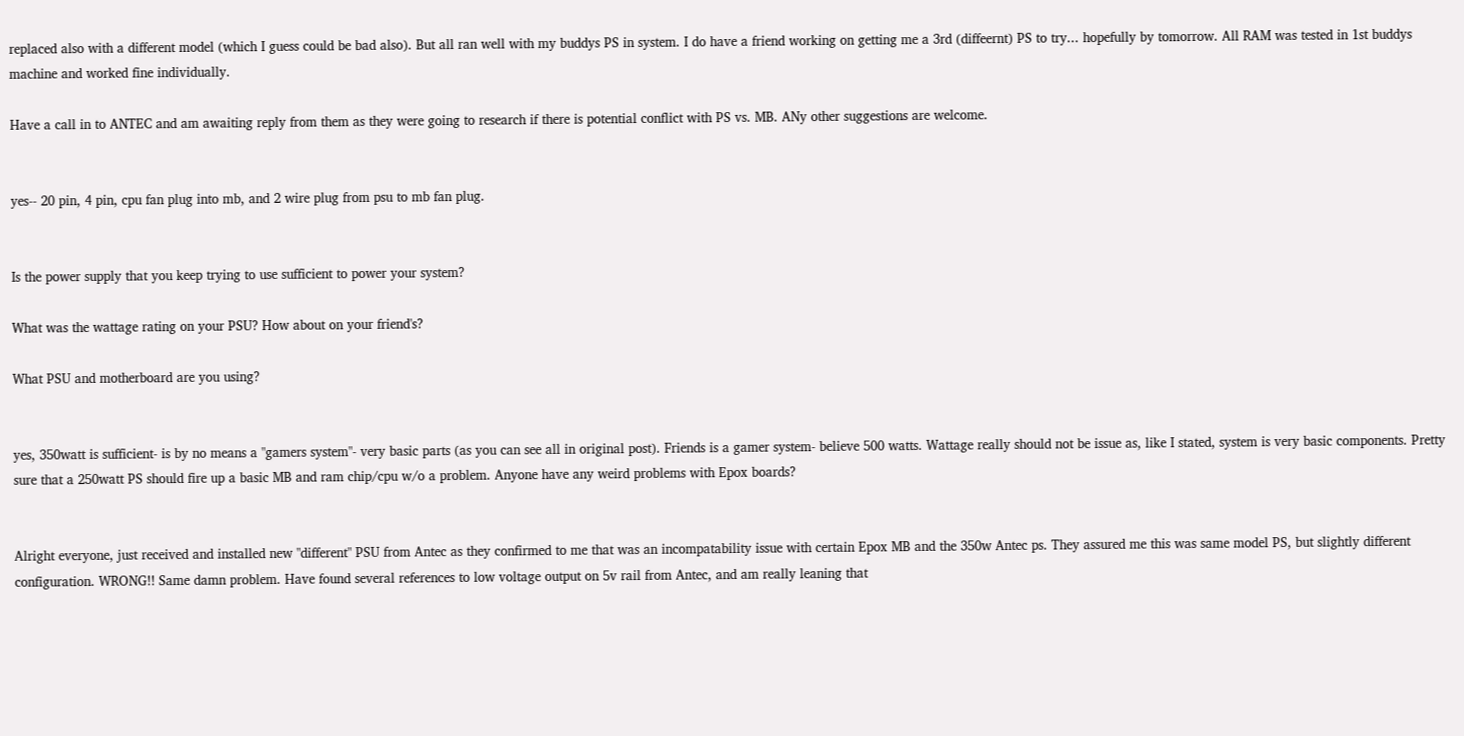replaced also with a different model (which I guess could be bad also). But all ran well with my buddys PS in system. I do have a friend working on getting me a 3rd (diffeernt) PS to try... hopefully by tomorrow. All RAM was tested in 1st buddys machine and worked fine individually.

Have a call in to ANTEC and am awaiting reply from them as they were going to research if there is potential conflict with PS vs. MB. ANy other suggestions are welcome.


yes-- 20 pin, 4 pin, cpu fan plug into mb, and 2 wire plug from psu to mb fan plug.


Is the power supply that you keep trying to use sufficient to power your system?

What was the wattage rating on your PSU? How about on your friend's?

What PSU and motherboard are you using?


yes, 350watt is sufficient- is by no means a "gamers system"- very basic parts (as you can see all in original post). Friends is a gamer system- believe 500 watts. Wattage really should not be issue as, like I stated, system is very basic components. Pretty sure that a 250watt PS should fire up a basic MB and ram chip/cpu w/o a problem. Anyone have any weird problems with Epox boards?


Alright everyone, just received and installed new "different" PSU from Antec as they confirmed to me that was an incompatability issue with certain Epox MB and the 350w Antec ps. They assured me this was same model PS, but slightly different configuration. WRONG!! Same damn problem. Have found several references to low voltage output on 5v rail from Antec, and am really leaning that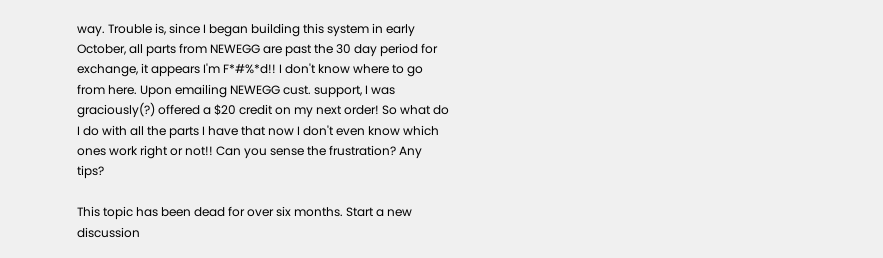way. Trouble is, since I began building this system in early October, all parts from NEWEGG are past the 30 day period for exchange, it appears I'm F*#%*d!! I don't know where to go from here. Upon emailing NEWEGG cust. support, I was graciously(?) offered a $20 credit on my next order! So what do I do with all the parts I have that now I don't even know which ones work right or not!! Can you sense the frustration? Any tips?

This topic has been dead for over six months. Start a new discussion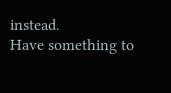instead.
Have something to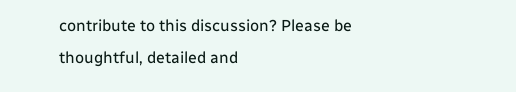contribute to this discussion? Please be thoughtful, detailed and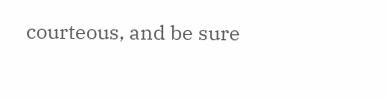courteous, and be sure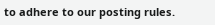to adhere to our posting rules.